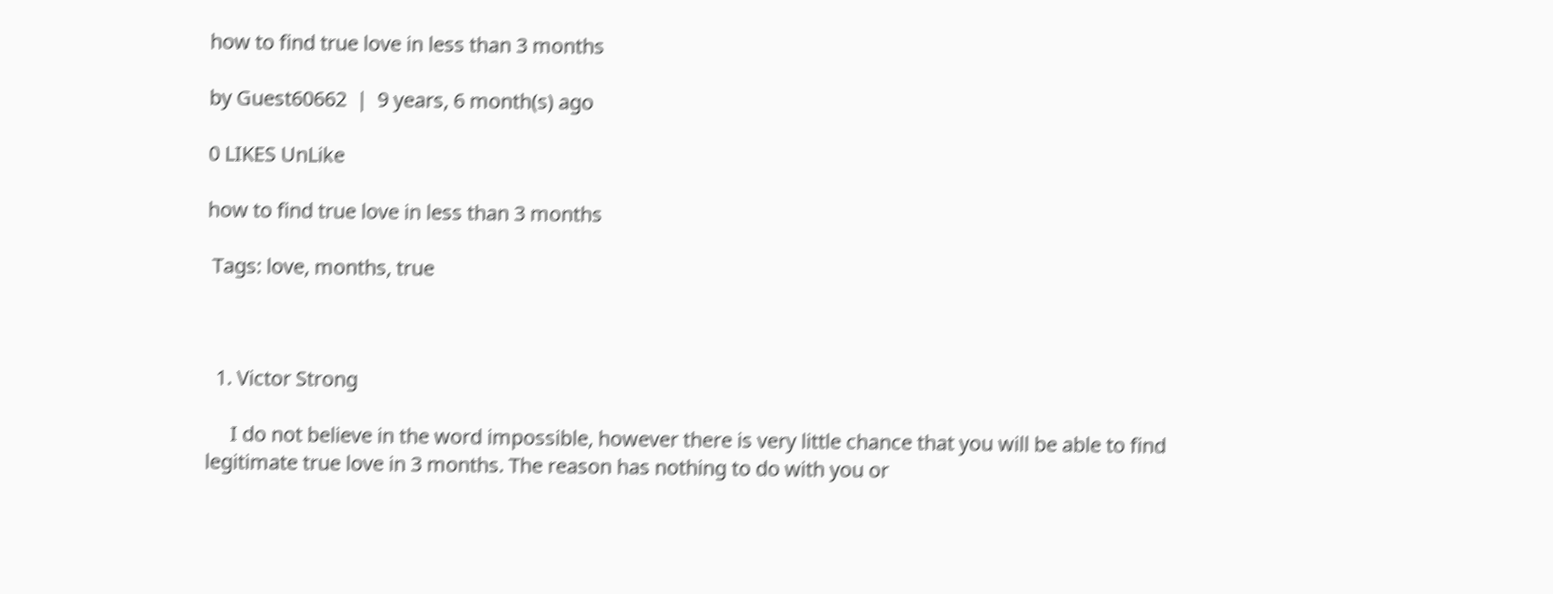how to find true love in less than 3 months

by Guest60662  |  9 years, 6 month(s) ago

0 LIKES UnLike

how to find true love in less than 3 months

 Tags: love, months, true



  1. Victor Strong

     I do not believe in the word impossible, however there is very little chance that you will be able to find legitimate true love in 3 months. The reason has nothing to do with you or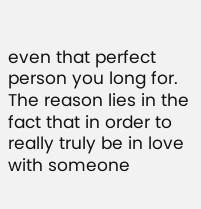even that perfect person you long for. The reason lies in the fact that in order to really truly be in love with someone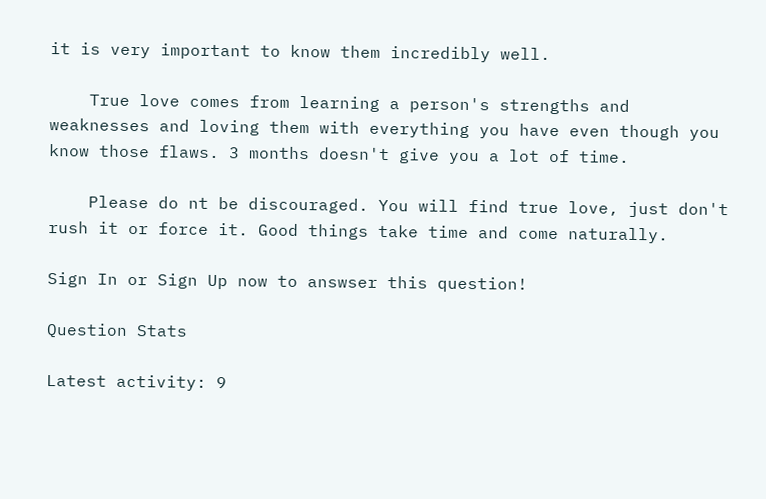it is very important to know them incredibly well.

    True love comes from learning a person's strengths and weaknesses and loving them with everything you have even though you know those flaws. 3 months doesn't give you a lot of time.

    Please do nt be discouraged. You will find true love, just don't rush it or force it. Good things take time and come naturally.

Sign In or Sign Up now to answser this question!

Question Stats

Latest activity: 9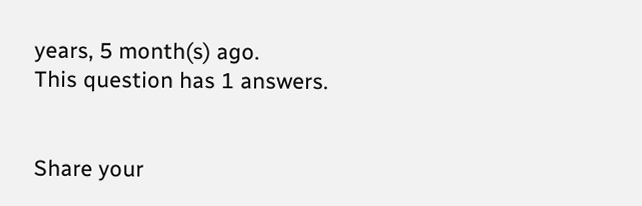years, 5 month(s) ago.
This question has 1 answers.


Share your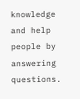knowledge and help people by answering questions.